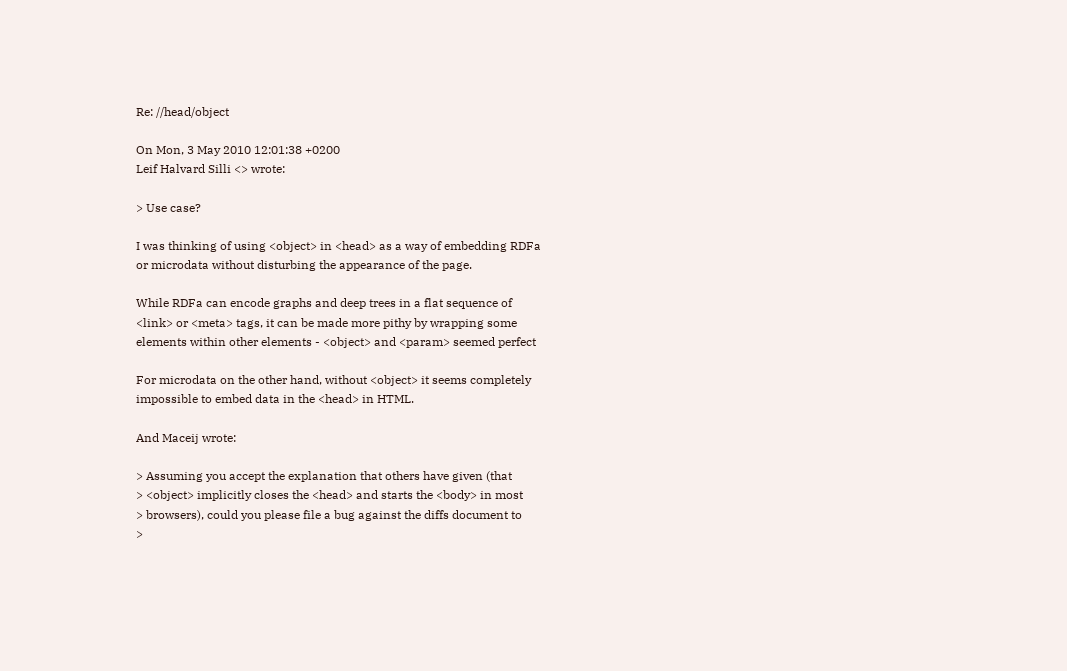Re: //head/object

On Mon, 3 May 2010 12:01:38 +0200
Leif Halvard Silli <> wrote:

> Use case?

I was thinking of using <object> in <head> as a way of embedding RDFa
or microdata without disturbing the appearance of the page.

While RDFa can encode graphs and deep trees in a flat sequence of
<link> or <meta> tags, it can be made more pithy by wrapping some
elements within other elements - <object> and <param> seemed perfect

For microdata on the other hand, without <object> it seems completely
impossible to embed data in the <head> in HTML.

And Maceij wrote:

> Assuming you accept the explanation that others have given (that
> <object> implicitly closes the <head> and starts the <body> in most
> browsers), could you please file a bug against the diffs document to
>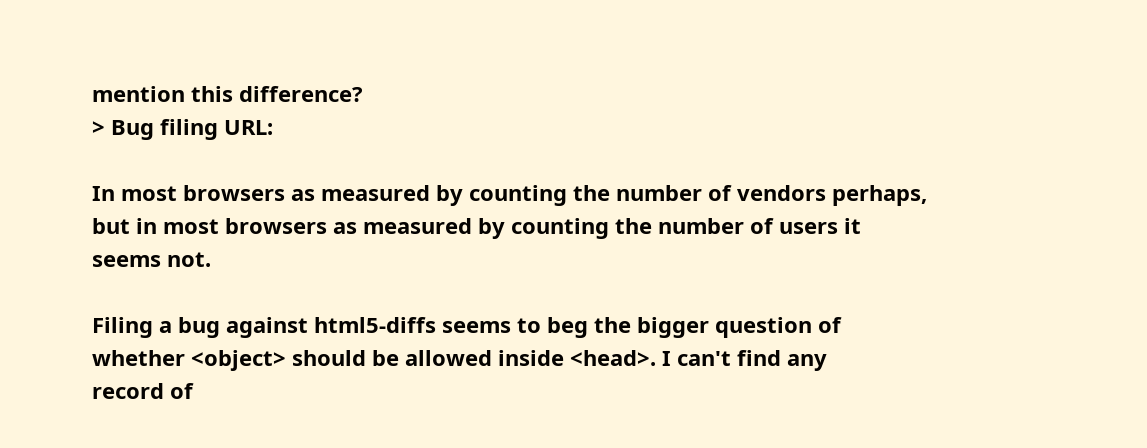mention this difference?
> Bug filing URL:

In most browsers as measured by counting the number of vendors perhaps,
but in most browsers as measured by counting the number of users it
seems not.

Filing a bug against html5-diffs seems to beg the bigger question of
whether <object> should be allowed inside <head>. I can't find any
record of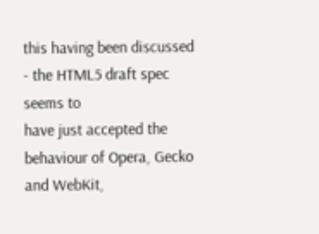this having been discussed - the HTML5 draft spec seems to
have just accepted the behaviour of Opera, Gecko and WebKit,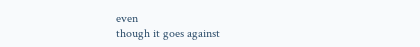even
though it goes against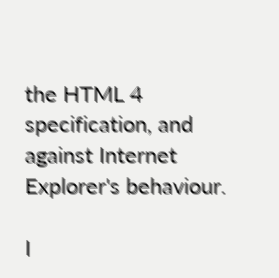the HTML 4 specification, and against Internet
Explorer's behaviour.

I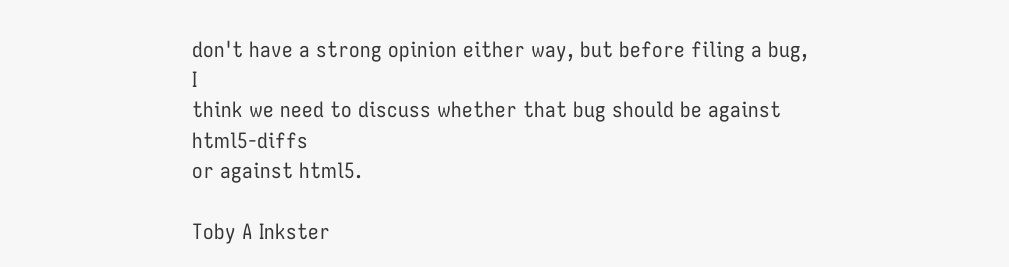don't have a strong opinion either way, but before filing a bug, I
think we need to discuss whether that bug should be against html5-diffs
or against html5.

Toby A Inkster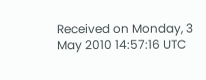Received on Monday, 3 May 2010 14:57:16 UTC